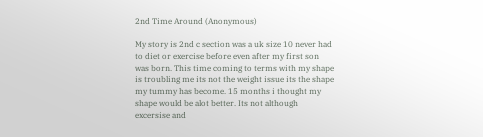2nd Time Around (Anonymous)

My story is 2nd c section was a uk size 10 never had to diet or exercise before even after my first son was born. This time coming to terms with my shape is troubling me its not the weight issue its the shape my tummy has become. 15 months i thought my shape would be alot better. Its not although excersise and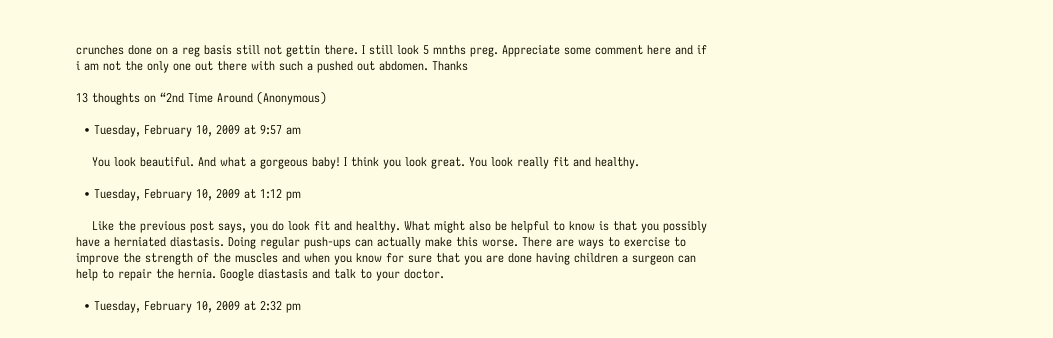crunches done on a reg basis still not gettin there. I still look 5 mnths preg. Appreciate some comment here and if i am not the only one out there with such a pushed out abdomen. Thanks

13 thoughts on “2nd Time Around (Anonymous)

  • Tuesday, February 10, 2009 at 9:57 am

    You look beautiful. And what a gorgeous baby! I think you look great. You look really fit and healthy.

  • Tuesday, February 10, 2009 at 1:12 pm

    Like the previous post says, you do look fit and healthy. What might also be helpful to know is that you possibly have a herniated diastasis. Doing regular push-ups can actually make this worse. There are ways to exercise to improve the strength of the muscles and when you know for sure that you are done having children a surgeon can help to repair the hernia. Google diastasis and talk to your doctor.

  • Tuesday, February 10, 2009 at 2:32 pm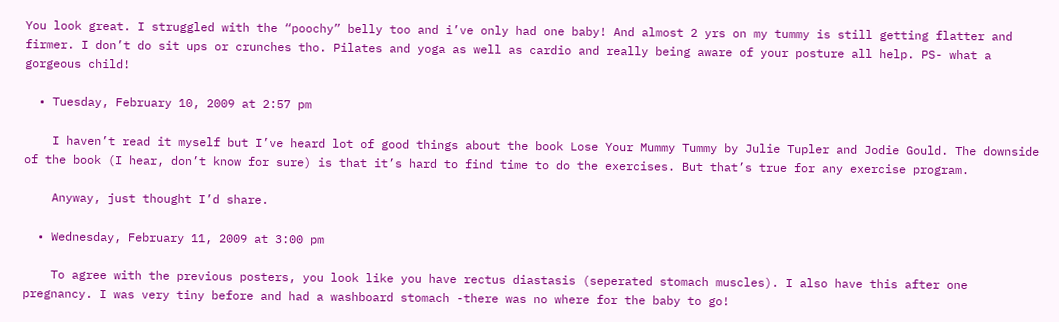You look great. I struggled with the “poochy” belly too and i’ve only had one baby! And almost 2 yrs on my tummy is still getting flatter and firmer. I don’t do sit ups or crunches tho. Pilates and yoga as well as cardio and really being aware of your posture all help. PS- what a gorgeous child!

  • Tuesday, February 10, 2009 at 2:57 pm

    I haven’t read it myself but I’ve heard lot of good things about the book Lose Your Mummy Tummy by Julie Tupler and Jodie Gould. The downside of the book (I hear, don’t know for sure) is that it’s hard to find time to do the exercises. But that’s true for any exercise program.

    Anyway, just thought I’d share.

  • Wednesday, February 11, 2009 at 3:00 pm

    To agree with the previous posters, you look like you have rectus diastasis (seperated stomach muscles). I also have this after one pregnancy. I was very tiny before and had a washboard stomach -there was no where for the baby to go!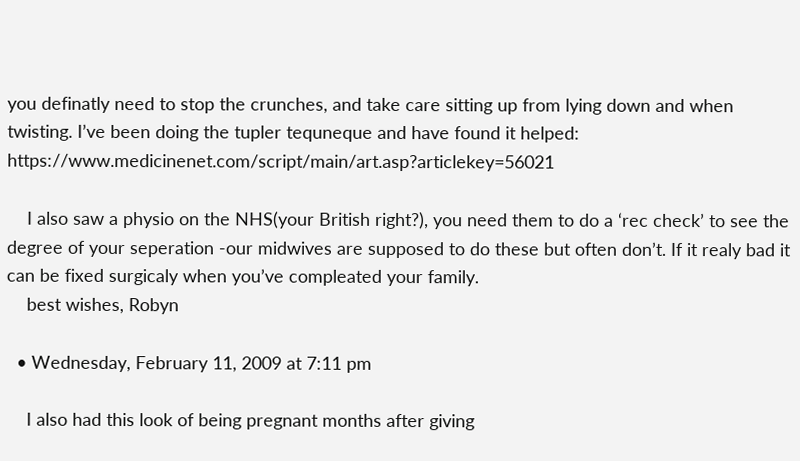you definatly need to stop the crunches, and take care sitting up from lying down and when twisting. I’ve been doing the tupler tequneque and have found it helped: https://www.medicinenet.com/script/main/art.asp?articlekey=56021

    I also saw a physio on the NHS(your British right?), you need them to do a ‘rec check’ to see the degree of your seperation -our midwives are supposed to do these but often don’t. If it realy bad it can be fixed surgicaly when you’ve compleated your family.
    best wishes, Robyn

  • Wednesday, February 11, 2009 at 7:11 pm

    I also had this look of being pregnant months after giving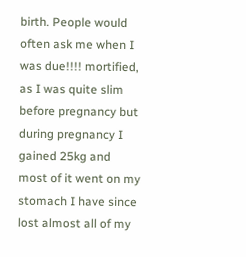birth. People would often ask me when I was due!!!! mortified, as I was quite slim before pregnancy but during pregnancy I gained 25kg and most of it went on my stomach I have since lost almost all of my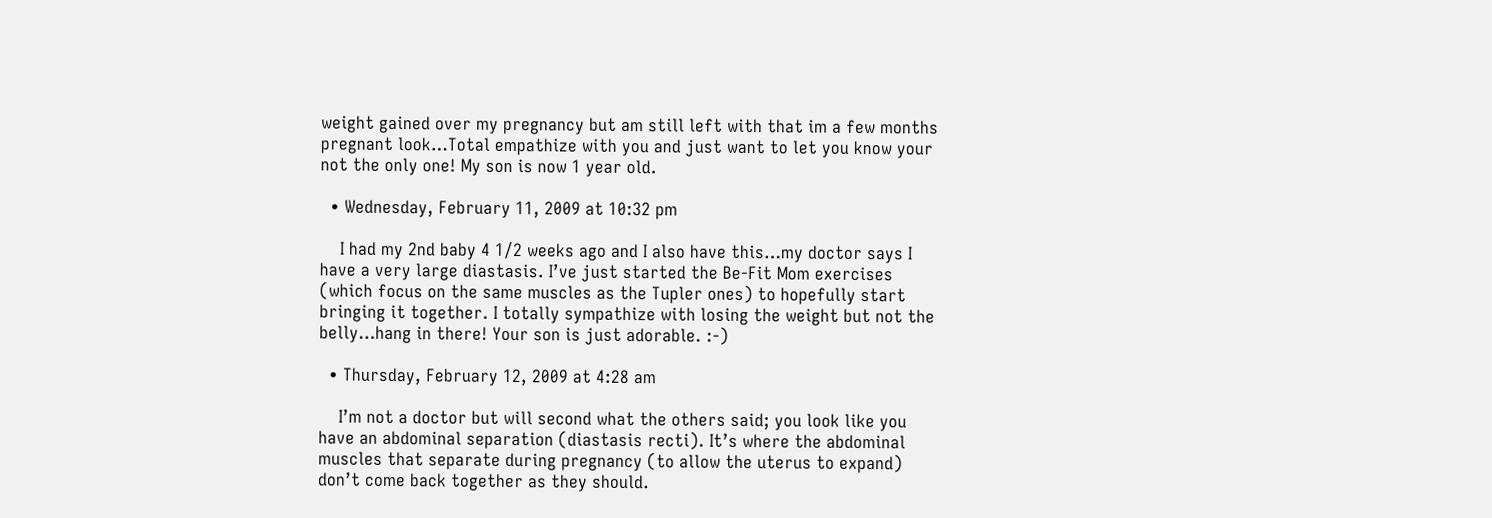weight gained over my pregnancy but am still left with that im a few months pregnant look…Total empathize with you and just want to let you know your not the only one! My son is now 1 year old.

  • Wednesday, February 11, 2009 at 10:32 pm

    I had my 2nd baby 4 1/2 weeks ago and I also have this…my doctor says I have a very large diastasis. I’ve just started the Be-Fit Mom exercises (which focus on the same muscles as the Tupler ones) to hopefully start bringing it together. I totally sympathize with losing the weight but not the belly…hang in there! Your son is just adorable. :-)

  • Thursday, February 12, 2009 at 4:28 am

    I’m not a doctor but will second what the others said; you look like you have an abdominal separation (diastasis recti). It’s where the abdominal muscles that separate during pregnancy (to allow the uterus to expand) don’t come back together as they should.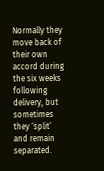Normally they move back of their own accord during the six weeks following delivery, but sometimes they ‘split’ and remain separated.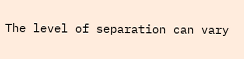The level of separation can vary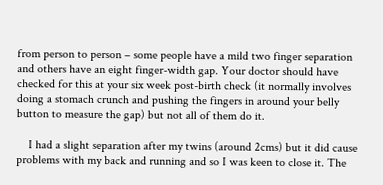from person to person – some people have a mild two finger separation and others have an eight finger-width gap. Your doctor should have checked for this at your six week post-birth check (it normally involves doing a stomach crunch and pushing the fingers in around your belly button to measure the gap) but not all of them do it.

    I had a slight separation after my twins (around 2cms) but it did cause problems with my back and running and so I was keen to close it. The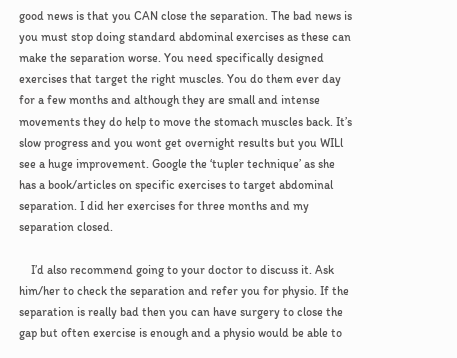good news is that you CAN close the separation. The bad news is you must stop doing standard abdominal exercises as these can make the separation worse. You need specifically designed exercises that target the right muscles. You do them ever day for a few months and although they are small and intense movements they do help to move the stomach muscles back. It’s slow progress and you wont get overnight results but you WILl see a huge improvement. Google the ‘tupler technique’ as she has a book/articles on specific exercises to target abdominal separation. I did her exercises for three months and my separation closed.

    I’d also recommend going to your doctor to discuss it. Ask him/her to check the separation and refer you for physio. If the separation is really bad then you can have surgery to close the gap but often exercise is enough and a physio would be able to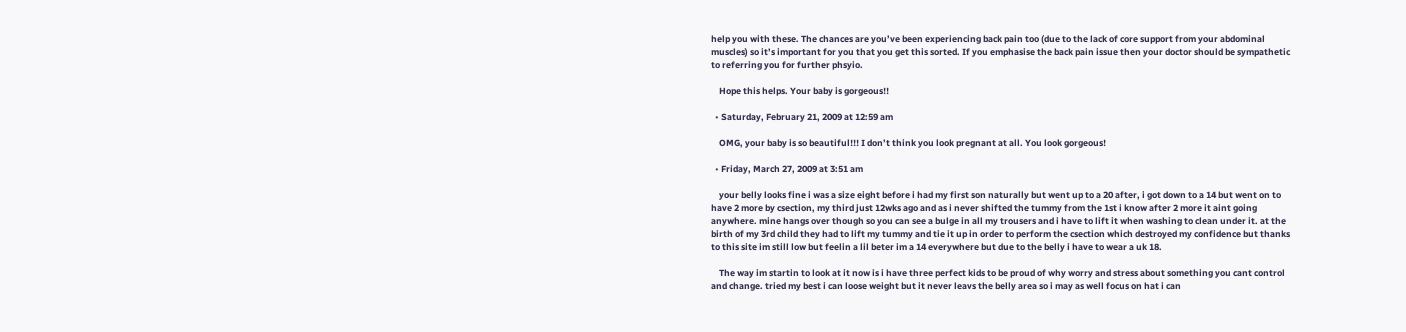help you with these. The chances are you’ve been experiencing back pain too (due to the lack of core support from your abdominal muscles) so it’s important for you that you get this sorted. If you emphasise the back pain issue then your doctor should be sympathetic to referring you for further phsyio.

    Hope this helps. Your baby is gorgeous!!

  • Saturday, February 21, 2009 at 12:59 am

    OMG, your baby is so beautiful!!! I don’t think you look pregnant at all. You look gorgeous!

  • Friday, March 27, 2009 at 3:51 am

    your belly looks fine i was a size eight before i had my first son naturally but went up to a 20 after, i got down to a 14 but went on to have 2 more by csection, my third just 12wks ago and as i never shifted the tummy from the 1st i know after 2 more it aint going anywhere. mine hangs over though so you can see a bulge in all my trousers and i have to lift it when washing to clean under it. at the birth of my 3rd child they had to lift my tummy and tie it up in order to perform the csection which destroyed my confidence but thanks to this site im still low but feelin a lil beter im a 14 everywhere but due to the belly i have to wear a uk 18.

    The way im startin to look at it now is i have three perfect kids to be proud of why worry and stress about something you cant control and change. tried my best i can loose weight but it never leavs the belly area so i may as well focus on hat i can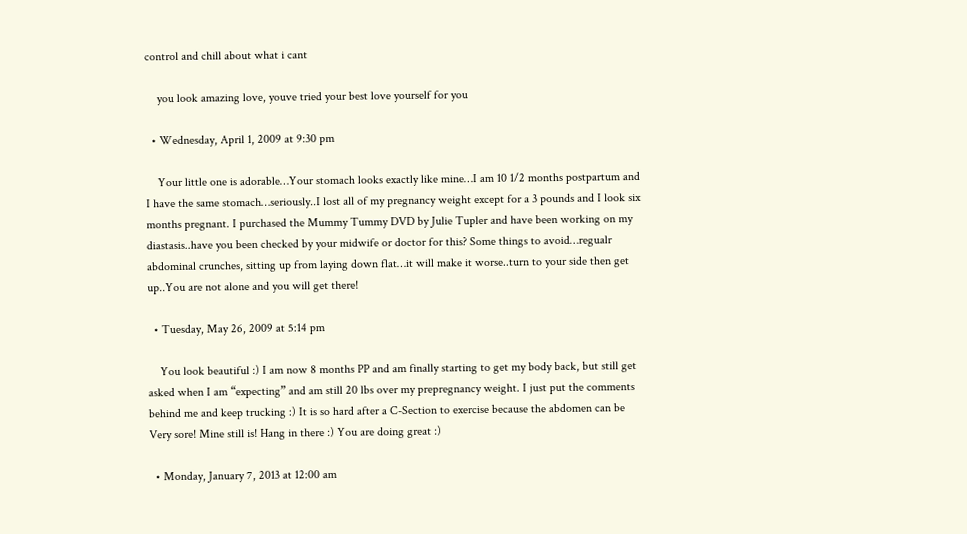control and chill about what i cant

    you look amazing love, youve tried your best love yourself for you

  • Wednesday, April 1, 2009 at 9:30 pm

    Your little one is adorable…Your stomach looks exactly like mine…I am 10 1/2 months postpartum and I have the same stomach…seriously..I lost all of my pregnancy weight except for a 3 pounds and I look six months pregnant. I purchased the Mummy Tummy DVD by Julie Tupler and have been working on my diastasis..have you been checked by your midwife or doctor for this? Some things to avoid…regualr abdominal crunches, sitting up from laying down flat…it will make it worse..turn to your side then get up..You are not alone and you will get there!

  • Tuesday, May 26, 2009 at 5:14 pm

    You look beautiful :) I am now 8 months PP and am finally starting to get my body back, but still get asked when I am “expecting” and am still 20 lbs over my prepregnancy weight. I just put the comments behind me and keep trucking :) It is so hard after a C-Section to exercise because the abdomen can be Very sore! Mine still is! Hang in there :) You are doing great :)

  • Monday, January 7, 2013 at 12:00 am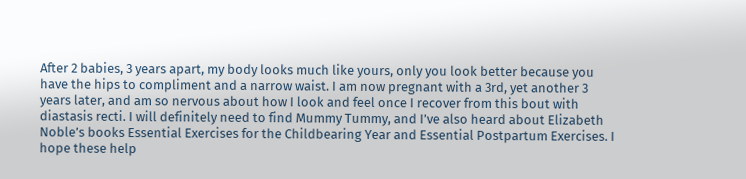After 2 babies, 3 years apart, my body looks much like yours, only you look better because you have the hips to compliment and a narrow waist. I am now pregnant with a 3rd, yet another 3 years later, and am so nervous about how I look and feel once I recover from this bout with diastasis recti. I will definitely need to find Mummy Tummy, and I’ve also heard about Elizabeth Noble’s books Essential Exercises for the Childbearing Year and Essential Postpartum Exercises. I hope these help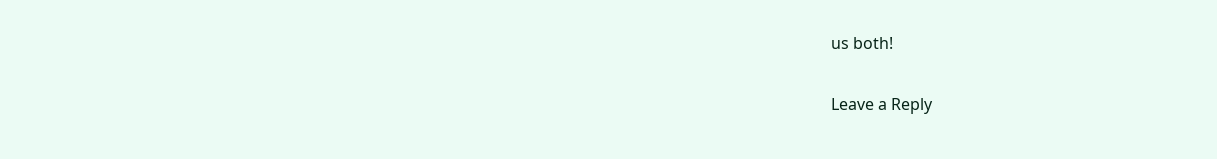us both!

Leave a Reply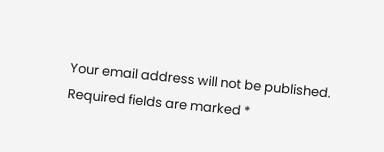Your email address will not be published. Required fields are marked *